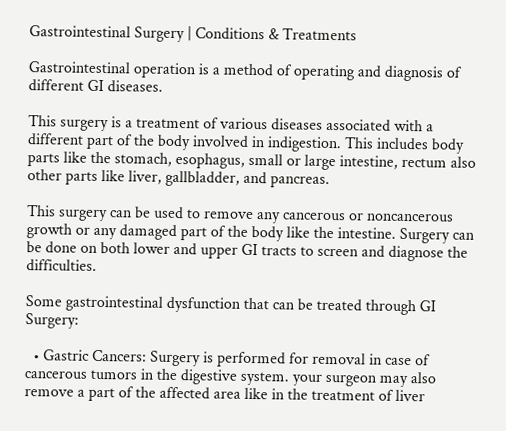Gastrointestinal Surgery | Conditions & Treatments

Gastrointestinal operation is a method of operating and diagnosis of different GI diseases.

This surgery is a treatment of various diseases associated with a different part of the body involved in indigestion. This includes body parts like the stomach, esophagus, small or large intestine, rectum also other parts like liver, gallbladder, and pancreas.

This surgery can be used to remove any cancerous or noncancerous growth or any damaged part of the body like the intestine. Surgery can be done on both lower and upper GI tracts to screen and diagnose the difficulties.

Some gastrointestinal dysfunction that can be treated through GI Surgery:

  • Gastric Cancers: Surgery is performed for removal in case of cancerous tumors in the digestive system. your surgeon may also remove a part of the affected area like in the treatment of liver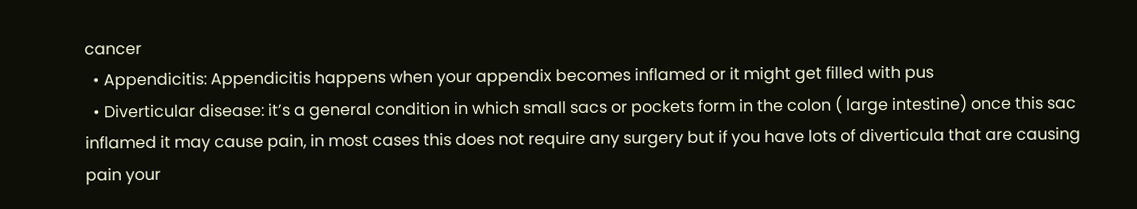cancer
  • Appendicitis: Appendicitis happens when your appendix becomes inflamed or it might get filled with pus
  • Diverticular disease: it’s a general condition in which small sacs or pockets form in the colon ( large intestine) once this sac inflamed it may cause pain, in most cases this does not require any surgery but if you have lots of diverticula that are causing pain your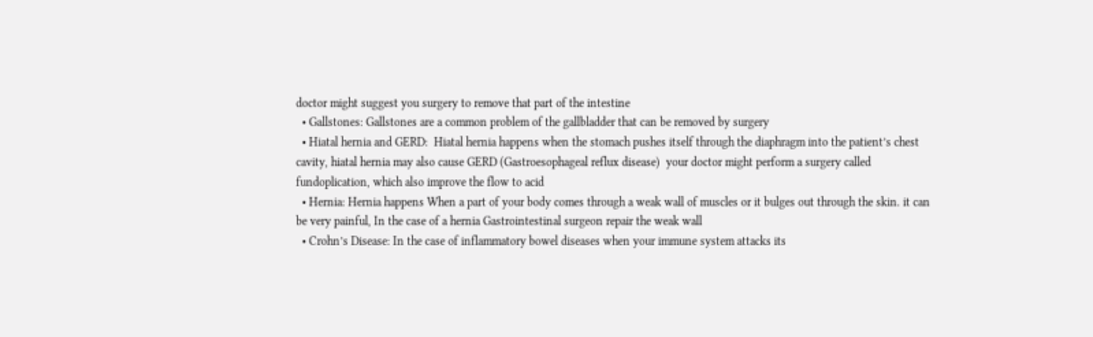doctor might suggest you surgery to remove that part of the intestine
  • Gallstones: Gallstones are a common problem of the gallbladder that can be removed by surgery
  • Hiatal hernia and GERD:  Hiatal hernia happens when the stomach pushes itself through the diaphragm into the patient’s chest cavity, hiatal hernia may also cause GERD (Gastroesophageal reflux disease)  your doctor might perform a surgery called fundoplication, which also improve the flow to acid
  • Hernia: Hernia happens When a part of your body comes through a weak wall of muscles or it bulges out through the skin. it can be very painful, In the case of a hernia Gastrointestinal surgeon repair the weak wall
  • Crohn’s Disease: In the case of inflammatory bowel diseases when your immune system attacks its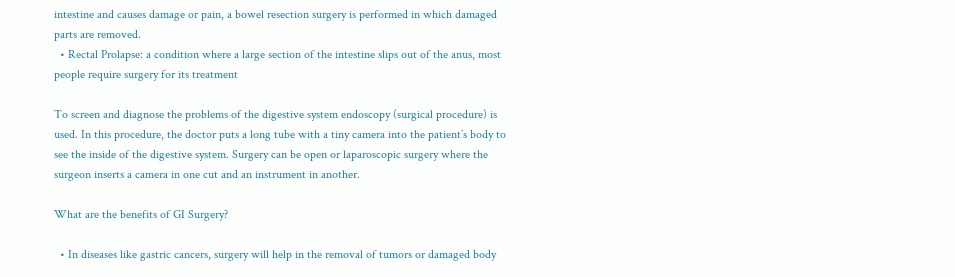intestine and causes damage or pain, a bowel resection surgery is performed in which damaged parts are removed.
  • Rectal Prolapse: a condition where a large section of the intestine slips out of the anus, most people require surgery for its treatment

To screen and diagnose the problems of the digestive system endoscopy (surgical procedure) is used. In this procedure, the doctor puts a long tube with a tiny camera into the patient’s body to see the inside of the digestive system. Surgery can be open or laparoscopic surgery where the surgeon inserts a camera in one cut and an instrument in another.

What are the benefits of GI Surgery?

  • In diseases like gastric cancers, surgery will help in the removal of tumors or damaged body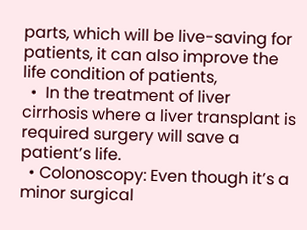parts, which will be live-saving for patients, it can also improve the life condition of patients,
  •  In the treatment of liver cirrhosis where a liver transplant is required surgery will save a patient’s life.
  • Colonoscopy: Even though it’s a minor surgical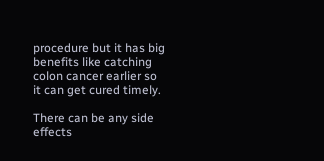procedure but it has big benefits like catching colon cancer earlier so it can get cured timely.

There can be any side effects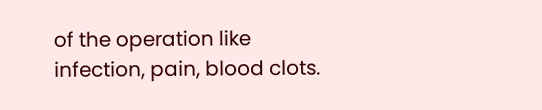of the operation like infection, pain, blood clots.